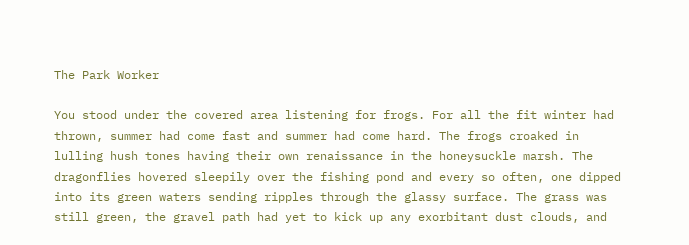The Park Worker

You stood under the covered area listening for frogs. For all the fit winter had thrown, summer had come fast and summer had come hard. The frogs croaked in lulling hush tones having their own renaissance in the honeysuckle marsh. The dragonflies hovered sleepily over the fishing pond and every so often, one dipped into its green waters sending ripples through the glassy surface. The grass was still green, the gravel path had yet to kick up any exorbitant dust clouds, and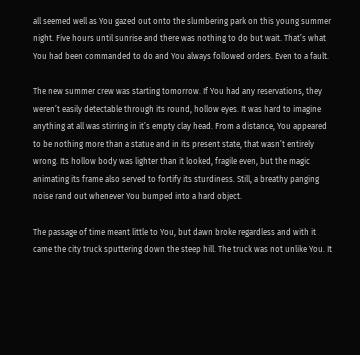all seemed well as You gazed out onto the slumbering park on this young summer night. Five hours until sunrise and there was nothing to do but wait. That’s what You had been commanded to do and You always followed orders. Even to a fault.

The new summer crew was starting tomorrow. If You had any reservations, they weren’t easily detectable through its round, hollow eyes. It was hard to imagine anything at all was stirring in it’s empty clay head. From a distance, You appeared to be nothing more than a statue and in its present state, that wasn’t entirely wrong. Its hollow body was lighter than it looked, fragile even, but the magic animating its frame also served to fortify its sturdiness. Still, a breathy panging noise rand out whenever You bumped into a hard object.

The passage of time meant little to You, but dawn broke regardless and with it came the city truck sputtering down the steep hill. The truck was not unlike You. It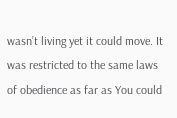wasn’t living yet it could move. It was restricted to the same laws of obedience as far as You could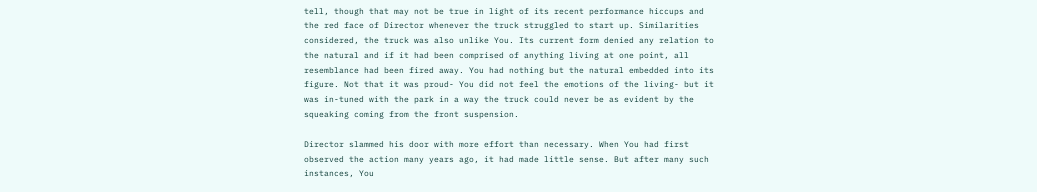tell, though that may not be true in light of its recent performance hiccups and the red face of Director whenever the truck struggled to start up. Similarities considered, the truck was also unlike You. Its current form denied any relation to the natural and if it had been comprised of anything living at one point, all resemblance had been fired away. You had nothing but the natural embedded into its figure. Not that it was proud- You did not feel the emotions of the living- but it was in-tuned with the park in a way the truck could never be as evident by the squeaking coming from the front suspension.

Director slammed his door with more effort than necessary. When You had first observed the action many years ago, it had made little sense. But after many such instances, You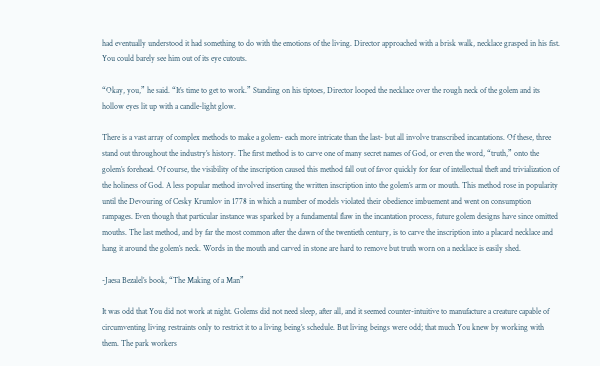had eventually understood it had something to do with the emotions of the living. Director approached with a brisk walk, necklace grasped in his fist. You could barely see him out of its eye cutouts.

“Okay, you,” he said. “It’s time to get to work.” Standing on his tiptoes, Director looped the necklace over the rough neck of the golem and its hollow eyes lit up with a candle-light glow.

There is a vast array of complex methods to make a golem- each more intricate than the last- but all involve transcribed incantations. Of these, three stand out throughout the industry’s history. The first method is to carve one of many secret names of God, or even the word, “truth,” onto the golem’s forehead. Of course, the visibility of the inscription caused this method fall out of favor quickly for fear of intellectual theft and trivialization of the holiness of God. A less popular method involved inserting the written inscription into the golem’s arm or mouth. This method rose in popularity until the Devouring of Cesky Krumlov in 1778 in which a number of models violated their obedience imbuement and went on consumption rampages. Even though that particular instance was sparked by a fundamental flaw in the incantation process, future golem designs have since omitted mouths. The last method, and by far the most common after the dawn of the twentieth century, is to carve the inscription into a placard necklace and hang it around the golem’s neck. Words in the mouth and carved in stone are hard to remove but truth worn on a necklace is easily shed.

-Jaesa Bezalel’s book, “The Making of a Man”

It was odd that You did not work at night. Golems did not need sleep, after all, and it seemed counter-intuitive to manufacture a creature capable of circumventing living restraints only to restrict it to a living being’s schedule. But living beings were odd; that much You knew by working with them. The park workers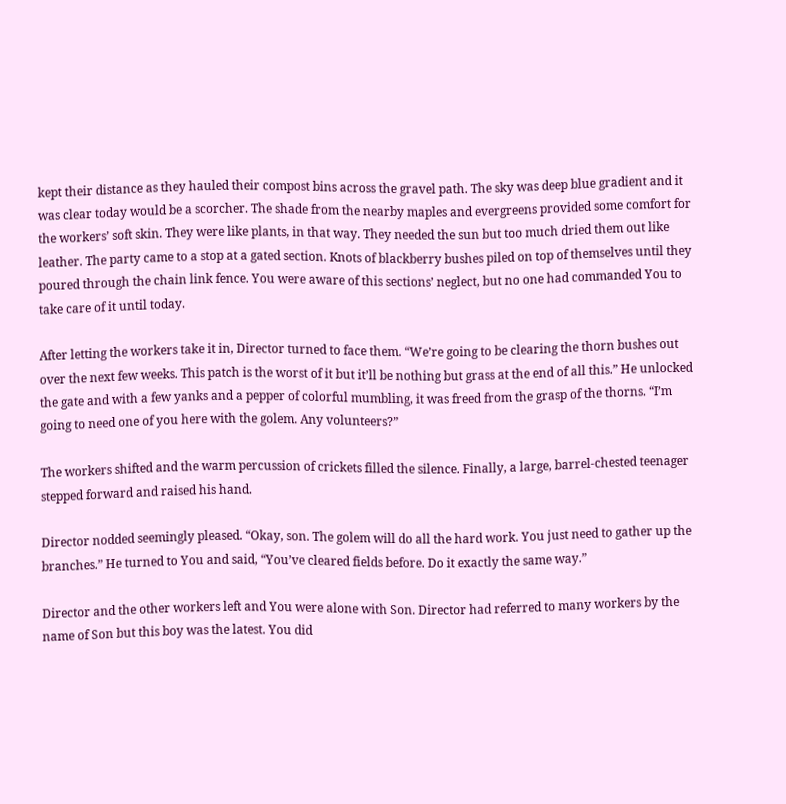kept their distance as they hauled their compost bins across the gravel path. The sky was deep blue gradient and it was clear today would be a scorcher. The shade from the nearby maples and evergreens provided some comfort for the workers’ soft skin. They were like plants, in that way. They needed the sun but too much dried them out like leather. The party came to a stop at a gated section. Knots of blackberry bushes piled on top of themselves until they poured through the chain link fence. You were aware of this sections’ neglect, but no one had commanded You to take care of it until today.

After letting the workers take it in, Director turned to face them. “We’re going to be clearing the thorn bushes out over the next few weeks. This patch is the worst of it but it’ll be nothing but grass at the end of all this.” He unlocked the gate and with a few yanks and a pepper of colorful mumbling, it was freed from the grasp of the thorns. “I’m going to need one of you here with the golem. Any volunteers?”

The workers shifted and the warm percussion of crickets filled the silence. Finally, a large, barrel-chested teenager stepped forward and raised his hand.

Director nodded seemingly pleased. “Okay, son. The golem will do all the hard work. You just need to gather up the branches.” He turned to You and said, “You’ve cleared fields before. Do it exactly the same way.”

Director and the other workers left and You were alone with Son. Director had referred to many workers by the name of Son but this boy was the latest. You did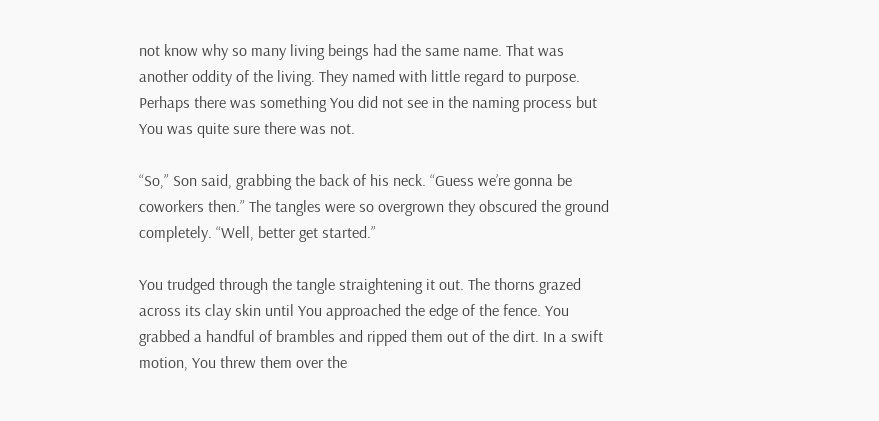not know why so many living beings had the same name. That was another oddity of the living. They named with little regard to purpose. Perhaps there was something You did not see in the naming process but You was quite sure there was not.

“So,” Son said, grabbing the back of his neck. “Guess we’re gonna be coworkers then.” The tangles were so overgrown they obscured the ground completely. “Well, better get started.”

You trudged through the tangle straightening it out. The thorns grazed across its clay skin until You approached the edge of the fence. You grabbed a handful of brambles and ripped them out of the dirt. In a swift motion, You threw them over the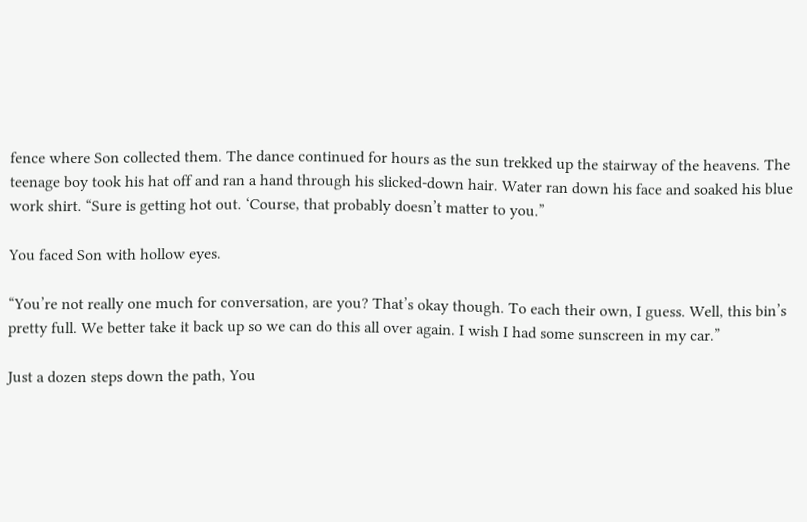fence where Son collected them. The dance continued for hours as the sun trekked up the stairway of the heavens. The teenage boy took his hat off and ran a hand through his slicked-down hair. Water ran down his face and soaked his blue work shirt. “Sure is getting hot out. ‘Course, that probably doesn’t matter to you.”

You faced Son with hollow eyes.

“You’re not really one much for conversation, are you? That’s okay though. To each their own, I guess. Well, this bin’s pretty full. We better take it back up so we can do this all over again. I wish I had some sunscreen in my car.”

Just a dozen steps down the path, You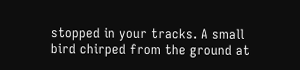stopped in your tracks. A small bird chirped from the ground at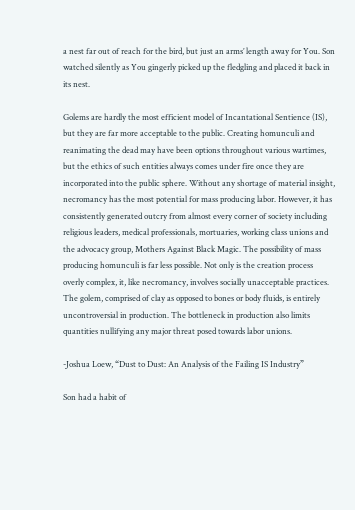a nest far out of reach for the bird, but just an arms’ length away for You. Son watched silently as You gingerly picked up the fledgling and placed it back in its nest.

Golems are hardly the most efficient model of Incantational Sentience (IS), but they are far more acceptable to the public. Creating homunculi and reanimating the dead may have been options throughout various wartimes, but the ethics of such entities always comes under fire once they are incorporated into the public sphere. Without any shortage of material insight, necromancy has the most potential for mass producing labor. However, it has consistently generated outcry from almost every corner of society including religious leaders, medical professionals, mortuaries, working class unions and the advocacy group, Mothers Against Black Magic. The possibility of mass producing homunculi is far less possible. Not only is the creation process overly complex, it, like necromancy, involves socially unacceptable practices. The golem, comprised of clay as opposed to bones or body fluids, is entirely uncontroversial in production. The bottleneck in production also limits quantities nullifying any major threat posed towards labor unions.

-Joshua Loew, “Dust to Dust: An Analysis of the Failing IS Industry”

Son had a habit of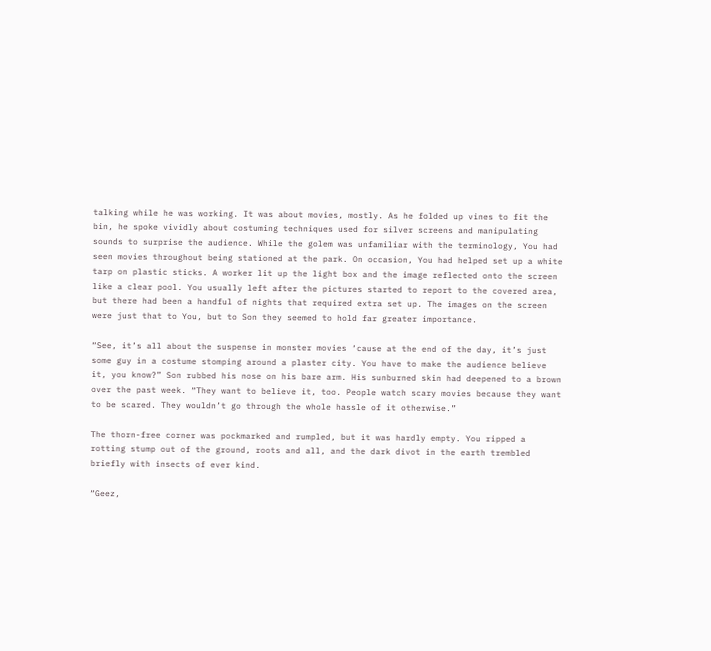talking while he was working. It was about movies, mostly. As he folded up vines to fit the bin, he spoke vividly about costuming techniques used for silver screens and manipulating sounds to surprise the audience. While the golem was unfamiliar with the terminology, You had seen movies throughout being stationed at the park. On occasion, You had helped set up a white tarp on plastic sticks. A worker lit up the light box and the image reflected onto the screen like a clear pool. You usually left after the pictures started to report to the covered area, but there had been a handful of nights that required extra set up. The images on the screen were just that to You, but to Son they seemed to hold far greater importance.

“See, it’s all about the suspense in monster movies ‘cause at the end of the day, it’s just some guy in a costume stomping around a plaster city. You have to make the audience believe it, you know?” Son rubbed his nose on his bare arm. His sunburned skin had deepened to a brown over the past week. “They want to believe it, too. People watch scary movies because they want to be scared. They wouldn’t go through the whole hassle of it otherwise.”

The thorn-free corner was pockmarked and rumpled, but it was hardly empty. You ripped a rotting stump out of the ground, roots and all, and the dark divot in the earth trembled briefly with insects of ever kind.

“Geez,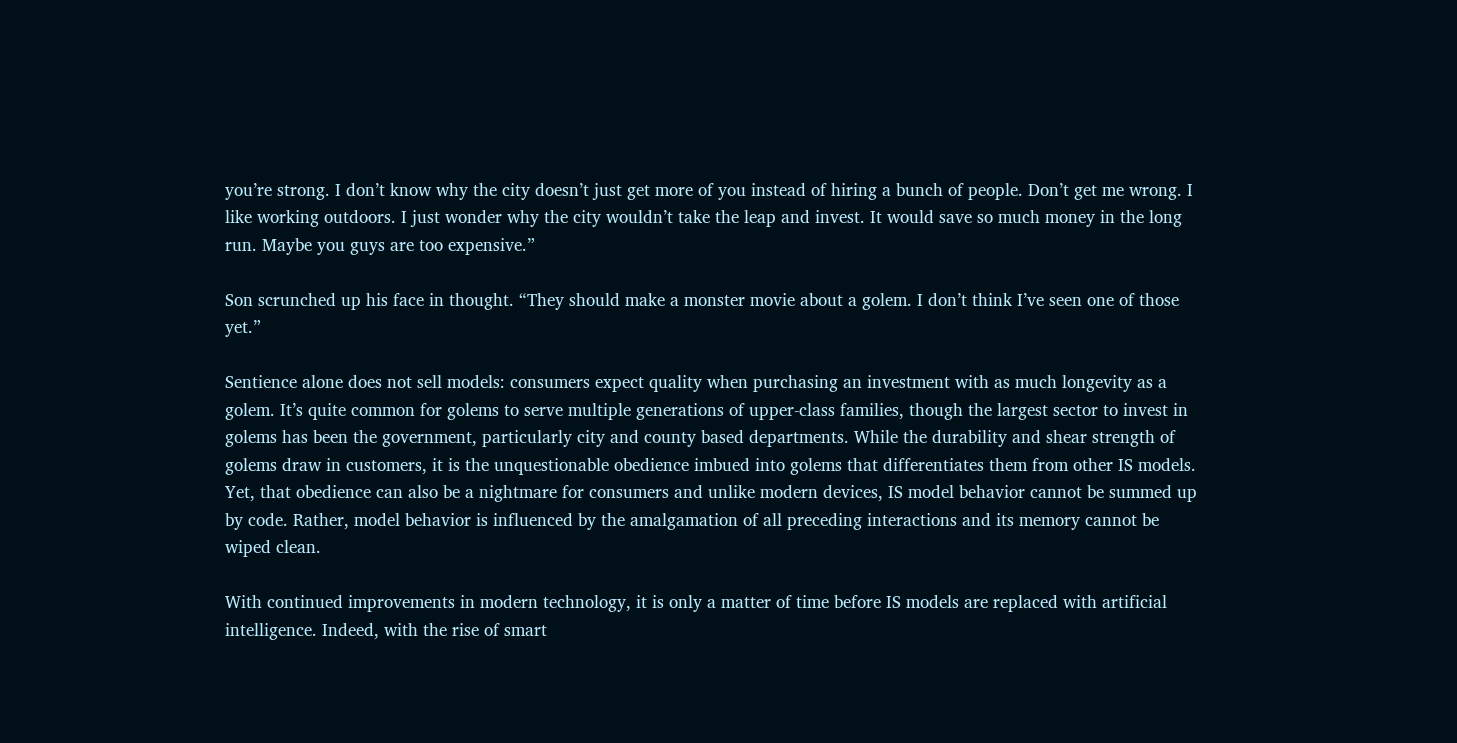you’re strong. I don’t know why the city doesn’t just get more of you instead of hiring a bunch of people. Don’t get me wrong. I like working outdoors. I just wonder why the city wouldn’t take the leap and invest. It would save so much money in the long run. Maybe you guys are too expensive.”

Son scrunched up his face in thought. “They should make a monster movie about a golem. I don’t think I’ve seen one of those yet.”

Sentience alone does not sell models: consumers expect quality when purchasing an investment with as much longevity as a golem. It’s quite common for golems to serve multiple generations of upper-class families, though the largest sector to invest in golems has been the government, particularly city and county based departments. While the durability and shear strength of golems draw in customers, it is the unquestionable obedience imbued into golems that differentiates them from other IS models. Yet, that obedience can also be a nightmare for consumers and unlike modern devices, IS model behavior cannot be summed up by code. Rather, model behavior is influenced by the amalgamation of all preceding interactions and its memory cannot be wiped clean.

With continued improvements in modern technology, it is only a matter of time before IS models are replaced with artificial intelligence. Indeed, with the rise of smart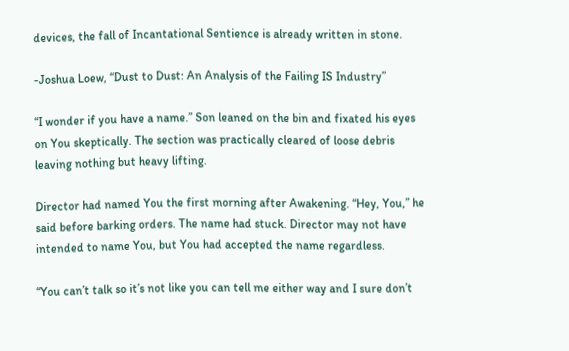devices, the fall of Incantational Sentience is already written in stone.

-Joshua Loew, “Dust to Dust: An Analysis of the Failing IS Industry”

“I wonder if you have a name.” Son leaned on the bin and fixated his eyes on You skeptically. The section was practically cleared of loose debris leaving nothing but heavy lifting.

Director had named You the first morning after Awakening. “Hey, You,” he said before barking orders. The name had stuck. Director may not have intended to name You, but You had accepted the name regardless.

“You can’t talk so it’s not like you can tell me either way and I sure don’t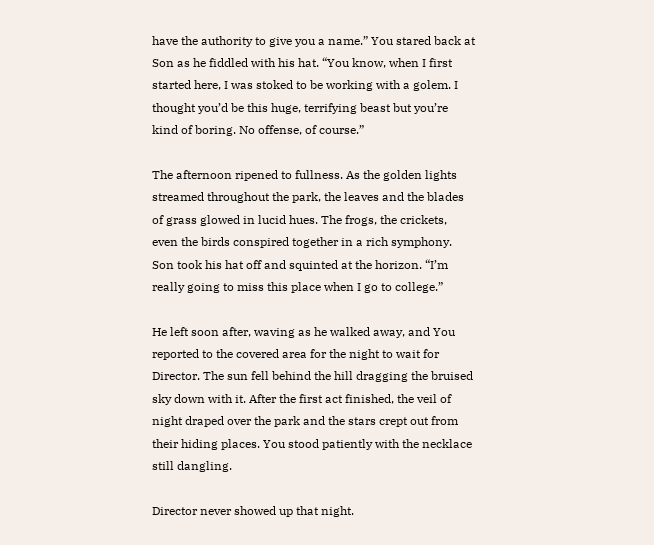have the authority to give you a name.” You stared back at Son as he fiddled with his hat. “You know, when I first started here, I was stoked to be working with a golem. I thought you’d be this huge, terrifying beast but you’re kind of boring. No offense, of course.”

The afternoon ripened to fullness. As the golden lights streamed throughout the park, the leaves and the blades of grass glowed in lucid hues. The frogs, the crickets, even the birds conspired together in a rich symphony. Son took his hat off and squinted at the horizon. “I’m really going to miss this place when I go to college.”

He left soon after, waving as he walked away, and You reported to the covered area for the night to wait for Director. The sun fell behind the hill dragging the bruised sky down with it. After the first act finished, the veil of night draped over the park and the stars crept out from their hiding places. You stood patiently with the necklace still dangling.

Director never showed up that night.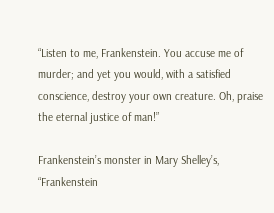“Listen to me, Frankenstein. You accuse me of murder; and yet you would, with a satisfied conscience, destroy your own creature. Oh, praise the eternal justice of man!”

Frankenstein’s monster in Mary Shelley’s, “Frankenstein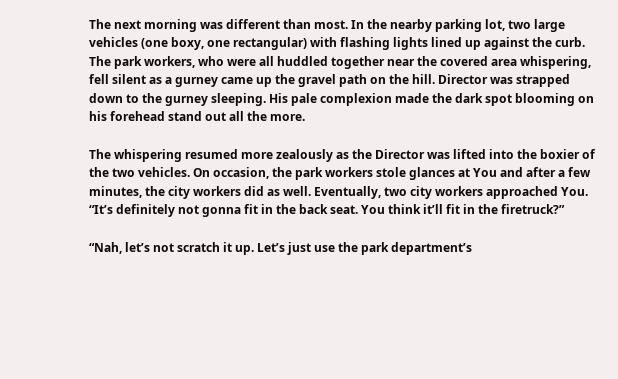The next morning was different than most. In the nearby parking lot, two large vehicles (one boxy, one rectangular) with flashing lights lined up against the curb. The park workers, who were all huddled together near the covered area whispering, fell silent as a gurney came up the gravel path on the hill. Director was strapped down to the gurney sleeping. His pale complexion made the dark spot blooming on his forehead stand out all the more.

The whispering resumed more zealously as the Director was lifted into the boxier of the two vehicles. On occasion, the park workers stole glances at You and after a few minutes, the city workers did as well. Eventually, two city workers approached You. “It’s definitely not gonna fit in the back seat. You think it’ll fit in the firetruck?”

“Nah, let’s not scratch it up. Let’s just use the park department’s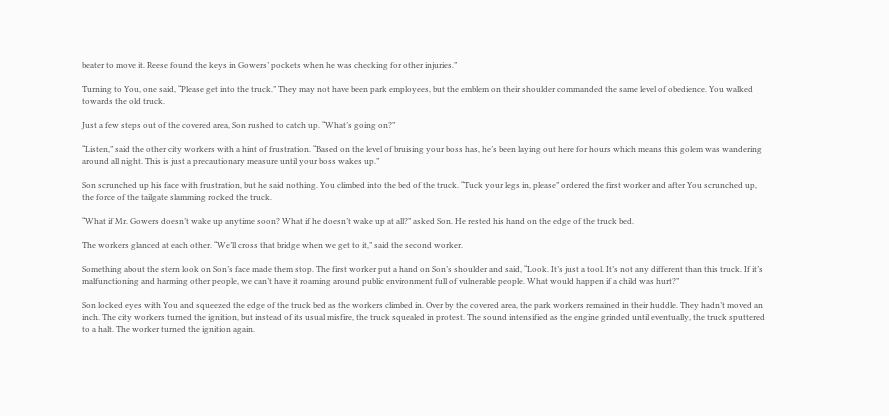beater to move it. Reese found the keys in Gowers’ pockets when he was checking for other injuries.”

Turning to You, one said, “Please get into the truck.” They may not have been park employees, but the emblem on their shoulder commanded the same level of obedience. You walked towards the old truck.

Just a few steps out of the covered area, Son rushed to catch up. “What’s going on?”

“Listen,” said the other city workers with a hint of frustration. “Based on the level of bruising your boss has, he’s been laying out here for hours which means this golem was wandering around all night. This is just a precautionary measure until your boss wakes up.”

Son scrunched up his face with frustration, but he said nothing. You climbed into the bed of the truck. “Tuck your legs in, please” ordered the first worker and after You scrunched up, the force of the tailgate slamming rocked the truck.

“What if Mr. Gowers doesn’t wake up anytime soon? What if he doesn’t wake up at all?” asked Son. He rested his hand on the edge of the truck bed.

The workers glanced at each other. “We’ll cross that bridge when we get to it,” said the second worker.

Something about the stern look on Son’s face made them stop. The first worker put a hand on Son’s shoulder and said, “Look. It’s just a tool. It’s not any different than this truck. If it’s malfunctioning and harming other people, we can’t have it roaming around public environment full of vulnerable people. What would happen if a child was hurt?”

Son locked eyes with You and squeezed the edge of the truck bed as the workers climbed in. Over by the covered area, the park workers remained in their huddle. They hadn’t moved an inch. The city workers turned the ignition, but instead of its usual misfire, the truck squealed in protest. The sound intensified as the engine grinded until eventually, the truck sputtered to a halt. The worker turned the ignition again.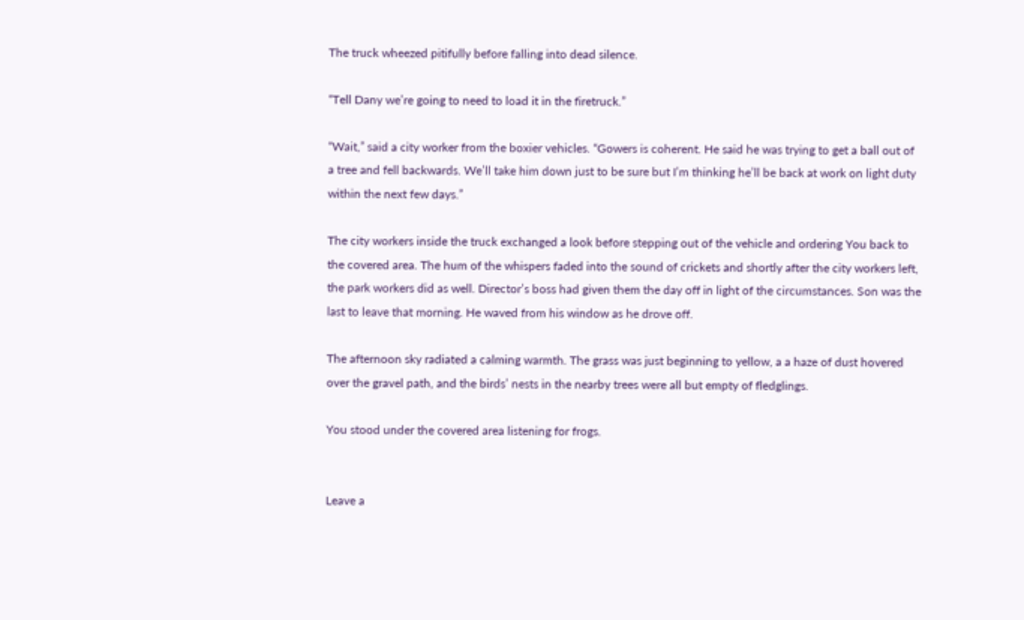The truck wheezed pitifully before falling into dead silence.

“Tell Dany we’re going to need to load it in the firetruck.”

“Wait,” said a city worker from the boxier vehicles. “Gowers is coherent. He said he was trying to get a ball out of a tree and fell backwards. We’ll take him down just to be sure but I’m thinking he’ll be back at work on light duty within the next few days.”

The city workers inside the truck exchanged a look before stepping out of the vehicle and ordering You back to the covered area. The hum of the whispers faded into the sound of crickets and shortly after the city workers left, the park workers did as well. Director’s boss had given them the day off in light of the circumstances. Son was the last to leave that morning. He waved from his window as he drove off.

The afternoon sky radiated a calming warmth. The grass was just beginning to yellow, a a haze of dust hovered over the gravel path, and the birds’ nests in the nearby trees were all but empty of fledglings.

You stood under the covered area listening for frogs.


Leave a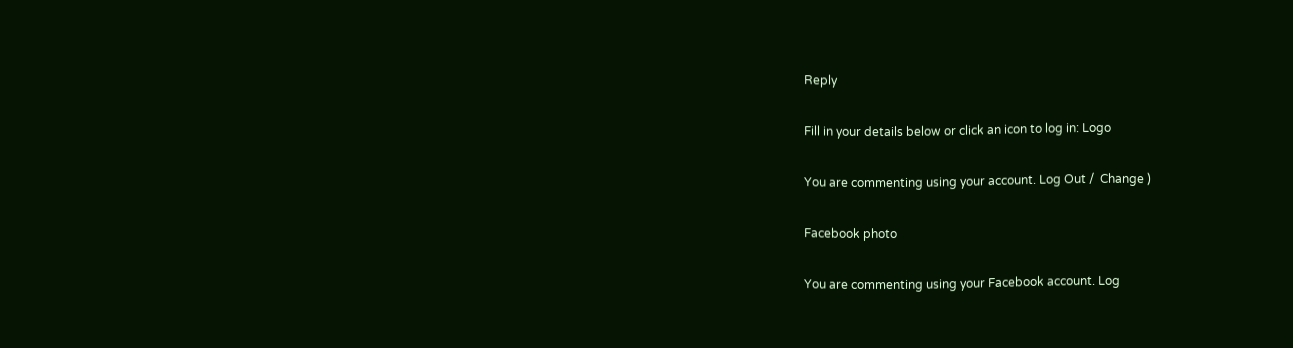Reply

Fill in your details below or click an icon to log in: Logo

You are commenting using your account. Log Out /  Change )

Facebook photo

You are commenting using your Facebook account. Log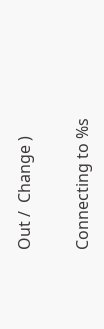Out /  Change )

Connecting to %s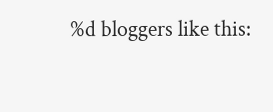%d bloggers like this: